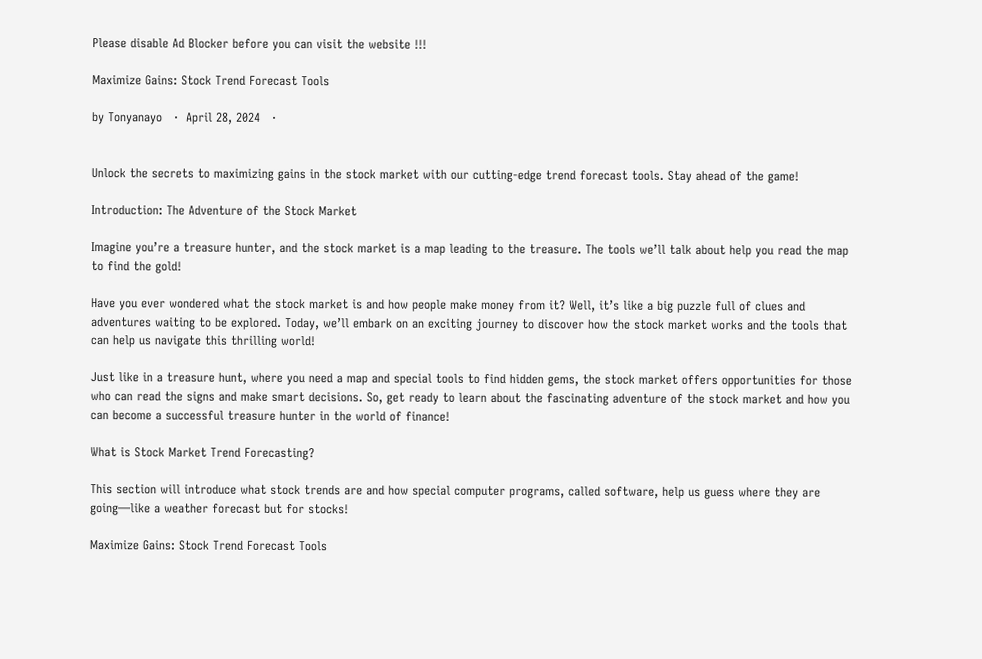Please disable Ad Blocker before you can visit the website !!!

Maximize Gains: Stock Trend Forecast Tools

by Tonyanayo   ·  April 28, 2024   ·


Unlock the secrets to maximizing gains in the stock market with our cutting-edge trend forecast tools. Stay ahead of the game!

Introduction: The Adventure of the Stock Market

Imagine you’re a treasure hunter, and the stock market is a map leading to the treasure. The tools we’ll talk about help you read the map to find the gold!

Have you ever wondered what the stock market is and how people make money from it? Well, it’s like a big puzzle full of clues and adventures waiting to be explored. Today, we’ll embark on an exciting journey to discover how the stock market works and the tools that can help us navigate this thrilling world!

Just like in a treasure hunt, where you need a map and special tools to find hidden gems, the stock market offers opportunities for those who can read the signs and make smart decisions. So, get ready to learn about the fascinating adventure of the stock market and how you can become a successful treasure hunter in the world of finance!

What is Stock Market Trend Forecasting?

This section will introduce what stock trends are and how special computer programs, called software, help us guess where they are going—like a weather forecast but for stocks!

Maximize Gains: Stock Trend Forecast Tools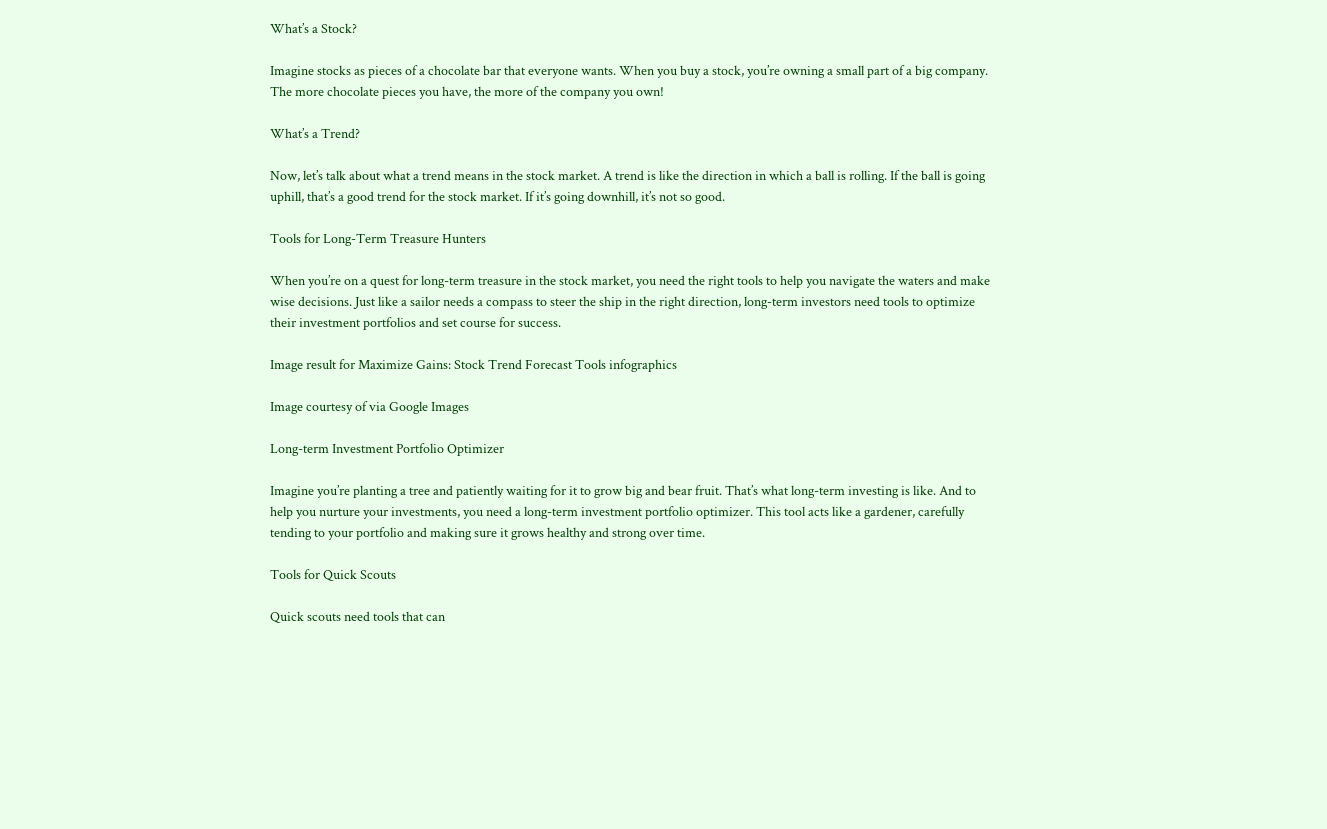What’s a Stock?

Imagine stocks as pieces of a chocolate bar that everyone wants. When you buy a stock, you’re owning a small part of a big company. The more chocolate pieces you have, the more of the company you own!

What’s a Trend?

Now, let’s talk about what a trend means in the stock market. A trend is like the direction in which a ball is rolling. If the ball is going uphill, that’s a good trend for the stock market. If it’s going downhill, it’s not so good.

Tools for Long-Term Treasure Hunters

When you’re on a quest for long-term treasure in the stock market, you need the right tools to help you navigate the waters and make wise decisions. Just like a sailor needs a compass to steer the ship in the right direction, long-term investors need tools to optimize their investment portfolios and set course for success.

Image result for Maximize Gains: Stock Trend Forecast Tools infographics

Image courtesy of via Google Images

Long-term Investment Portfolio Optimizer

Imagine you’re planting a tree and patiently waiting for it to grow big and bear fruit. That’s what long-term investing is like. And to help you nurture your investments, you need a long-term investment portfolio optimizer. This tool acts like a gardener, carefully tending to your portfolio and making sure it grows healthy and strong over time.

Tools for Quick Scouts

Quick scouts need tools that can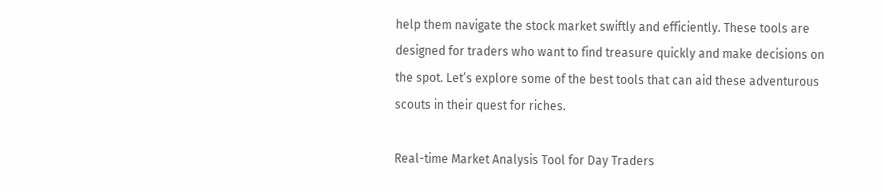help them navigate the stock market swiftly and efficiently. These tools are designed for traders who want to find treasure quickly and make decisions on the spot. Let’s explore some of the best tools that can aid these adventurous scouts in their quest for riches.

Real-time Market Analysis Tool for Day Traders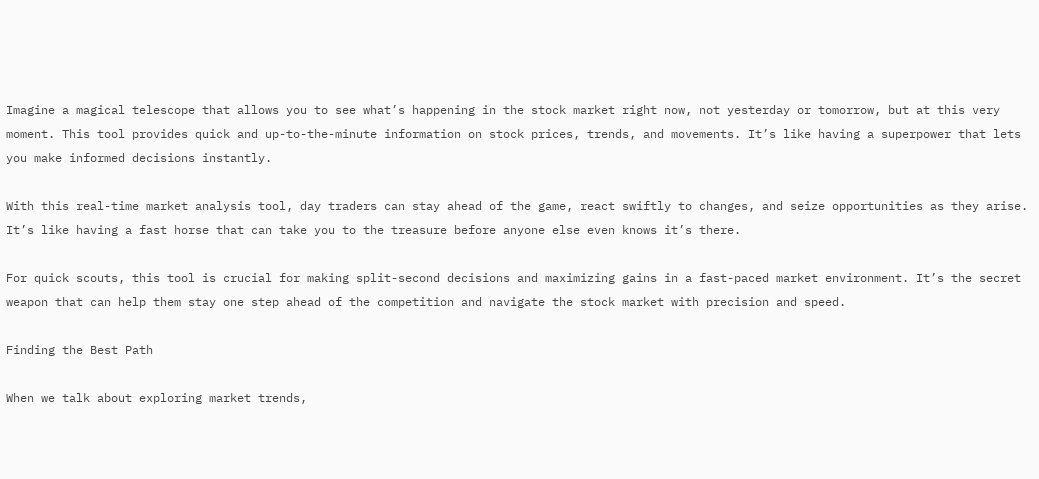Imagine a magical telescope that allows you to see what’s happening in the stock market right now, not yesterday or tomorrow, but at this very moment. This tool provides quick and up-to-the-minute information on stock prices, trends, and movements. It’s like having a superpower that lets you make informed decisions instantly.

With this real-time market analysis tool, day traders can stay ahead of the game, react swiftly to changes, and seize opportunities as they arise. It’s like having a fast horse that can take you to the treasure before anyone else even knows it’s there.

For quick scouts, this tool is crucial for making split-second decisions and maximizing gains in a fast-paced market environment. It’s the secret weapon that can help them stay one step ahead of the competition and navigate the stock market with precision and speed.

Finding the Best Path

When we talk about exploring market trends,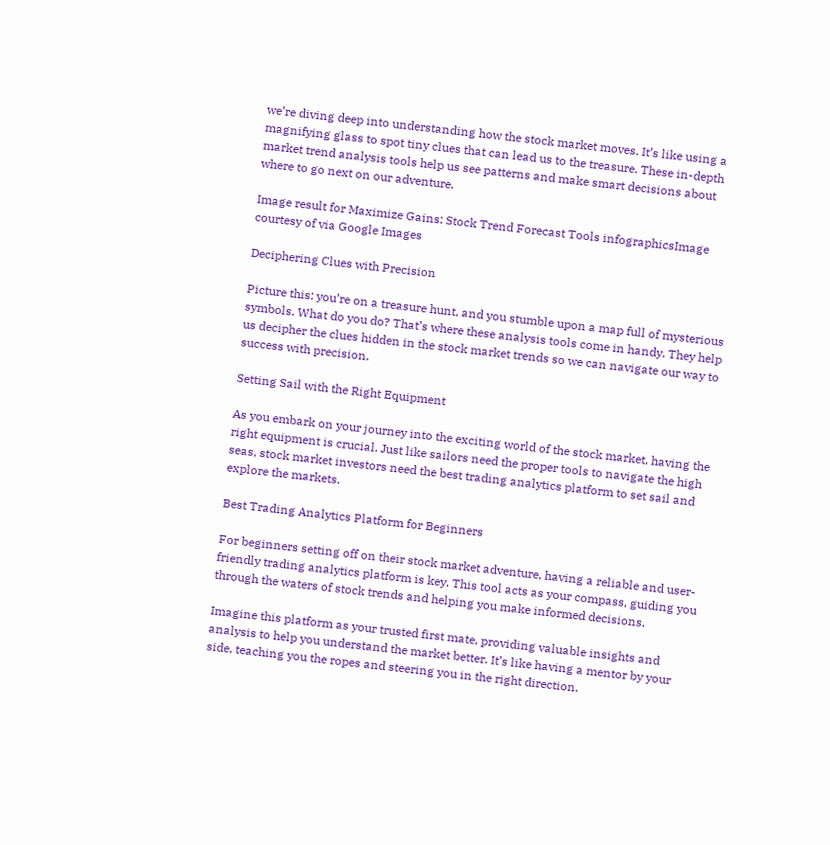we’re diving deep into understanding how the stock market moves. It’s like using a magnifying glass to spot tiny clues that can lead us to the treasure. These in-depth market trend analysis tools help us see patterns and make smart decisions about where to go next on our adventure.

Image result for Maximize Gains: Stock Trend Forecast Tools infographicsImage courtesy of via Google Images

Deciphering Clues with Precision

Picture this: you’re on a treasure hunt, and you stumble upon a map full of mysterious symbols. What do you do? That’s where these analysis tools come in handy. They help us decipher the clues hidden in the stock market trends so we can navigate our way to success with precision.

Setting Sail with the Right Equipment

As you embark on your journey into the exciting world of the stock market, having the right equipment is crucial. Just like sailors need the proper tools to navigate the high seas, stock market investors need the best trading analytics platform to set sail and explore the markets.

Best Trading Analytics Platform for Beginners

For beginners setting off on their stock market adventure, having a reliable and user-friendly trading analytics platform is key. This tool acts as your compass, guiding you through the waters of stock trends and helping you make informed decisions.

Imagine this platform as your trusted first mate, providing valuable insights and analysis to help you understand the market better. It’s like having a mentor by your side, teaching you the ropes and steering you in the right direction.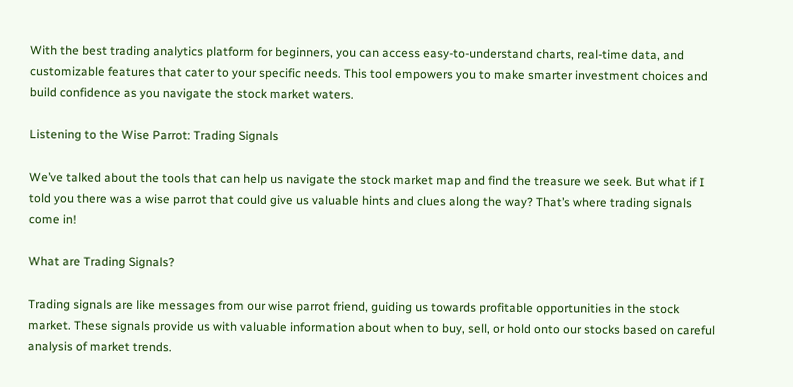With the best trading analytics platform for beginners, you can access easy-to-understand charts, real-time data, and customizable features that cater to your specific needs. This tool empowers you to make smarter investment choices and build confidence as you navigate the stock market waters.

Listening to the Wise Parrot: Trading Signals

We’ve talked about the tools that can help us navigate the stock market map and find the treasure we seek. But what if I told you there was a wise parrot that could give us valuable hints and clues along the way? That’s where trading signals come in!

What are Trading Signals?

Trading signals are like messages from our wise parrot friend, guiding us towards profitable opportunities in the stock market. These signals provide us with valuable information about when to buy, sell, or hold onto our stocks based on careful analysis of market trends.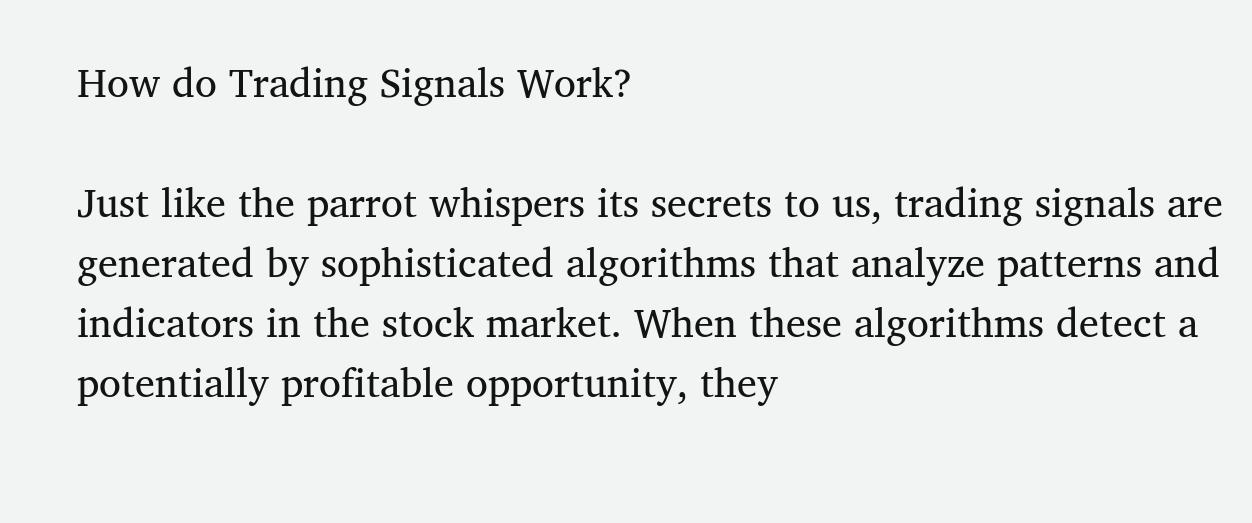How do Trading Signals Work?

Just like the parrot whispers its secrets to us, trading signals are generated by sophisticated algorithms that analyze patterns and indicators in the stock market. When these algorithms detect a potentially profitable opportunity, they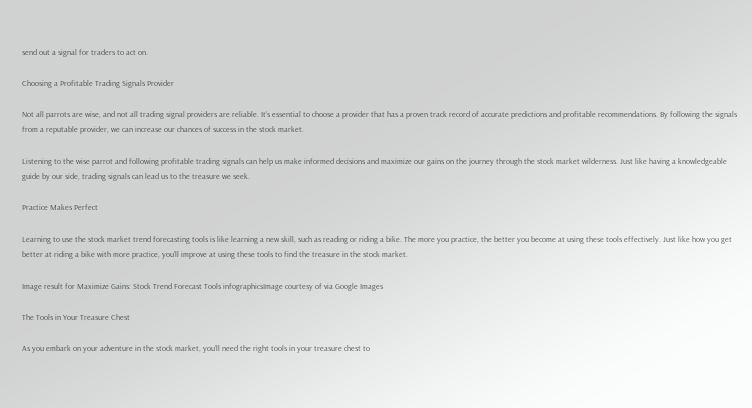send out a signal for traders to act on.

Choosing a Profitable Trading Signals Provider

Not all parrots are wise, and not all trading signal providers are reliable. It’s essential to choose a provider that has a proven track record of accurate predictions and profitable recommendations. By following the signals from a reputable provider, we can increase our chances of success in the stock market.

Listening to the wise parrot and following profitable trading signals can help us make informed decisions and maximize our gains on the journey through the stock market wilderness. Just like having a knowledgeable guide by our side, trading signals can lead us to the treasure we seek.

Practice Makes Perfect

Learning to use the stock market trend forecasting tools is like learning a new skill, such as reading or riding a bike. The more you practice, the better you become at using these tools effectively. Just like how you get better at riding a bike with more practice, you’ll improve at using these tools to find the treasure in the stock market.

Image result for Maximize Gains: Stock Trend Forecast Tools infographicsImage courtesy of via Google Images

The Tools in Your Treasure Chest

As you embark on your adventure in the stock market, you’ll need the right tools in your treasure chest to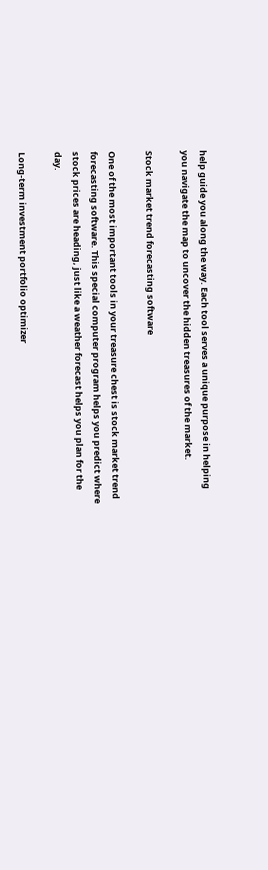help guide you along the way. Each tool serves a unique purpose in helping you navigate the map to uncover the hidden treasures of the market.

Stock market trend forecasting software

One of the most important tools in your treasure chest is stock market trend forecasting software. This special computer program helps you predict where stock prices are heading, just like a weather forecast helps you plan for the day.

Long-term investment portfolio optimizer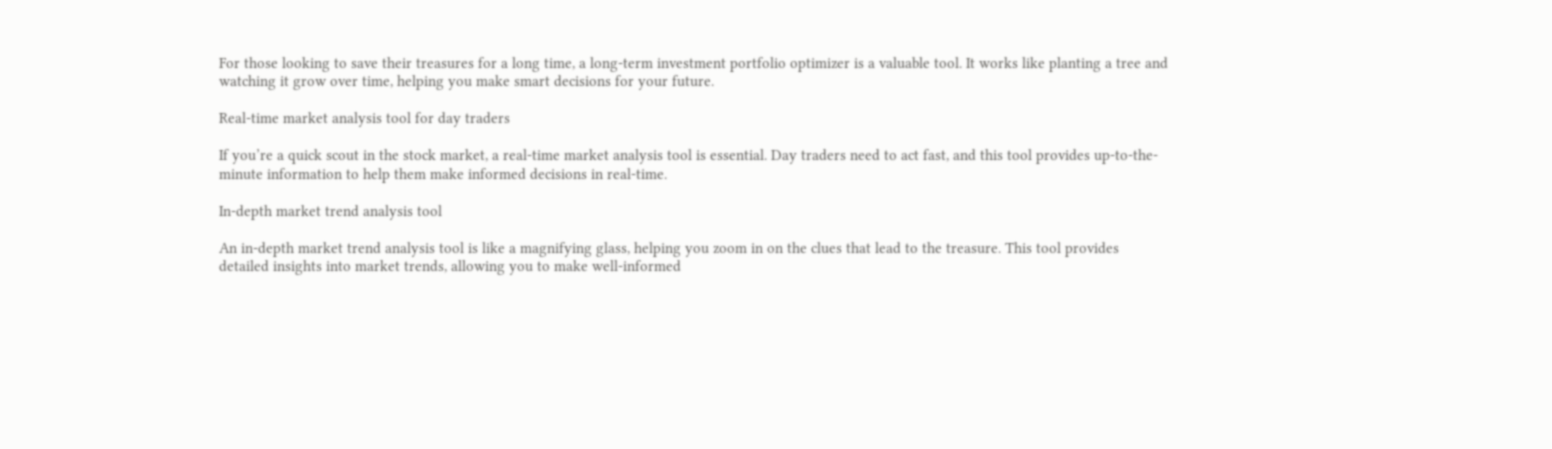For those looking to save their treasures for a long time, a long-term investment portfolio optimizer is a valuable tool. It works like planting a tree and watching it grow over time, helping you make smart decisions for your future.

Real-time market analysis tool for day traders

If you’re a quick scout in the stock market, a real-time market analysis tool is essential. Day traders need to act fast, and this tool provides up-to-the-minute information to help them make informed decisions in real-time.

In-depth market trend analysis tool

An in-depth market trend analysis tool is like a magnifying glass, helping you zoom in on the clues that lead to the treasure. This tool provides detailed insights into market trends, allowing you to make well-informed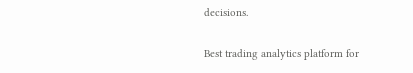decisions.

Best trading analytics platform for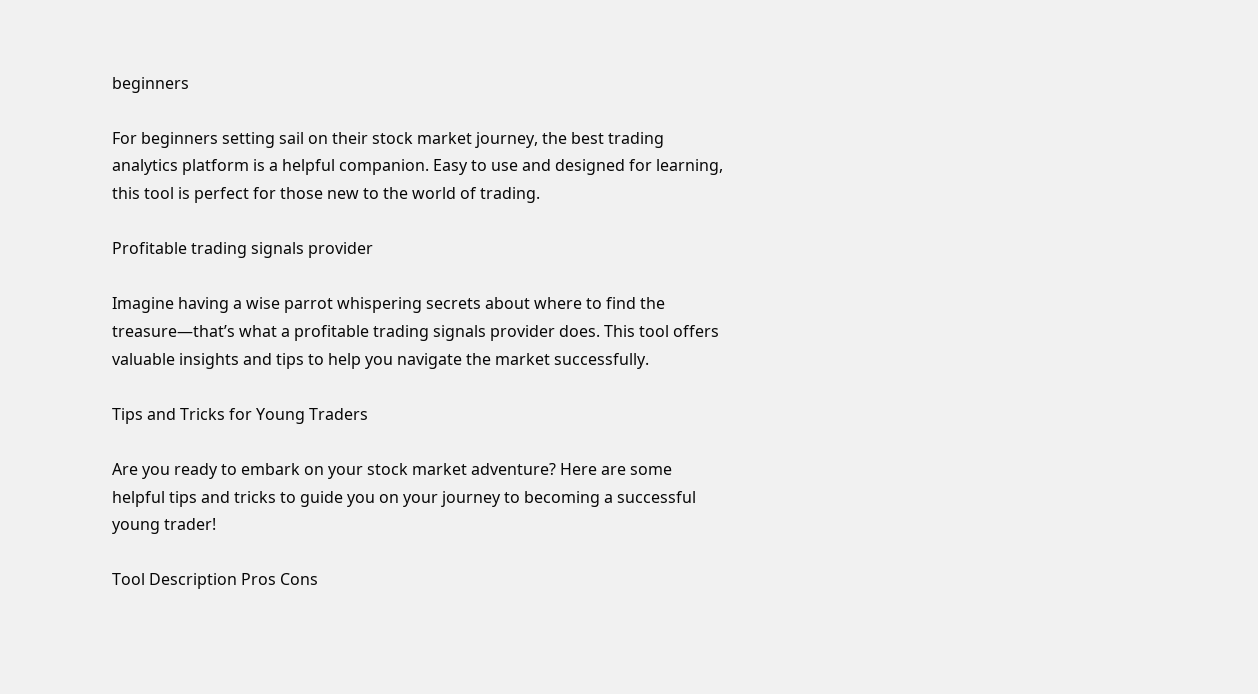beginners

For beginners setting sail on their stock market journey, the best trading analytics platform is a helpful companion. Easy to use and designed for learning, this tool is perfect for those new to the world of trading.

Profitable trading signals provider

Imagine having a wise parrot whispering secrets about where to find the treasure—that’s what a profitable trading signals provider does. This tool offers valuable insights and tips to help you navigate the market successfully.

Tips and Tricks for Young Traders

Are you ready to embark on your stock market adventure? Here are some helpful tips and tricks to guide you on your journey to becoming a successful young trader!

Tool Description Pros Cons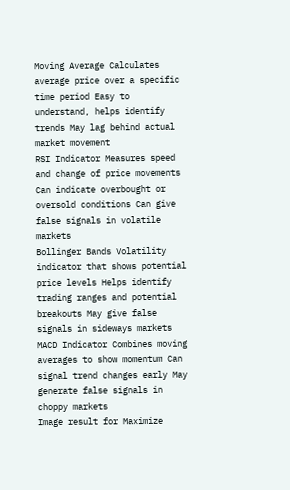Moving Average Calculates average price over a specific time period Easy to understand, helps identify trends May lag behind actual market movement
RSI Indicator Measures speed and change of price movements Can indicate overbought or oversold conditions Can give false signals in volatile markets
Bollinger Bands Volatility indicator that shows potential price levels Helps identify trading ranges and potential breakouts May give false signals in sideways markets
MACD Indicator Combines moving averages to show momentum Can signal trend changes early May generate false signals in choppy markets
Image result for Maximize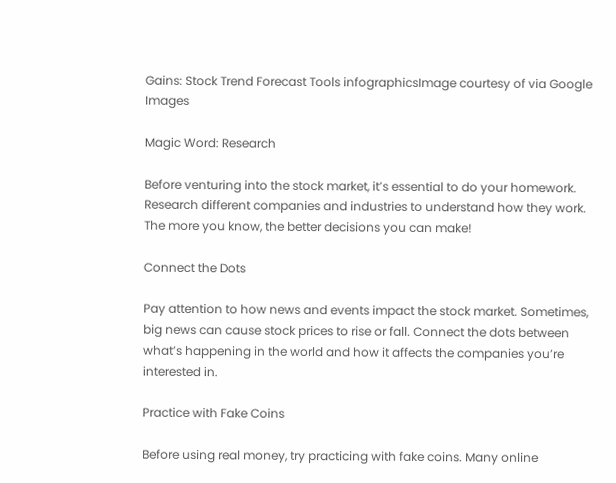Gains: Stock Trend Forecast Tools infographicsImage courtesy of via Google Images

Magic Word: Research

Before venturing into the stock market, it’s essential to do your homework. Research different companies and industries to understand how they work. The more you know, the better decisions you can make!

Connect the Dots

Pay attention to how news and events impact the stock market. Sometimes, big news can cause stock prices to rise or fall. Connect the dots between what’s happening in the world and how it affects the companies you’re interested in.

Practice with Fake Coins

Before using real money, try practicing with fake coins. Many online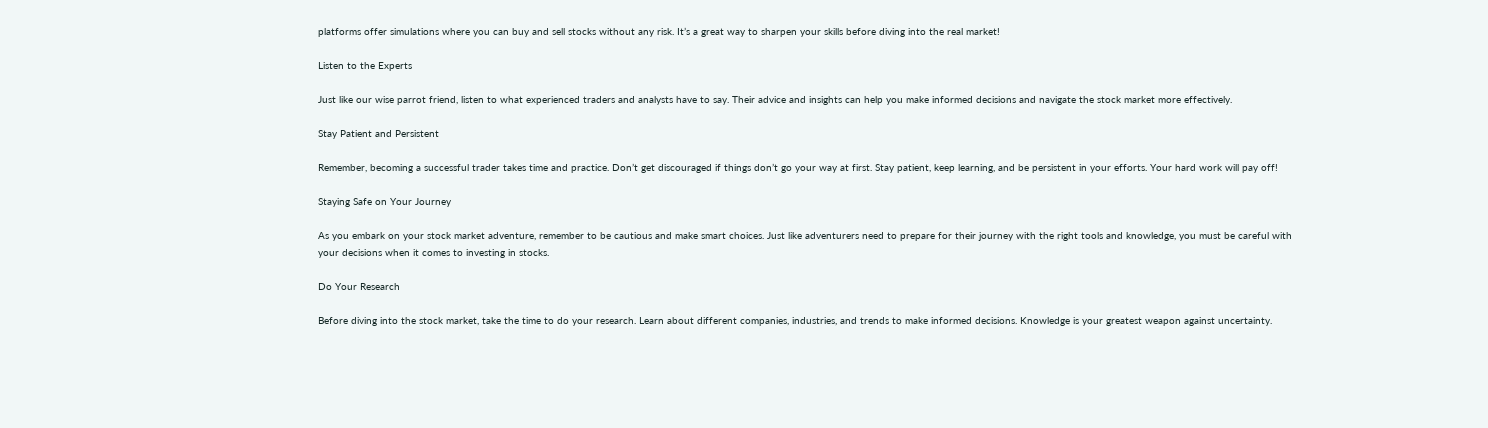platforms offer simulations where you can buy and sell stocks without any risk. It’s a great way to sharpen your skills before diving into the real market!

Listen to the Experts

Just like our wise parrot friend, listen to what experienced traders and analysts have to say. Their advice and insights can help you make informed decisions and navigate the stock market more effectively.

Stay Patient and Persistent

Remember, becoming a successful trader takes time and practice. Don’t get discouraged if things don’t go your way at first. Stay patient, keep learning, and be persistent in your efforts. Your hard work will pay off!

Staying Safe on Your Journey

As you embark on your stock market adventure, remember to be cautious and make smart choices. Just like adventurers need to prepare for their journey with the right tools and knowledge, you must be careful with your decisions when it comes to investing in stocks.

Do Your Research

Before diving into the stock market, take the time to do your research. Learn about different companies, industries, and trends to make informed decisions. Knowledge is your greatest weapon against uncertainty.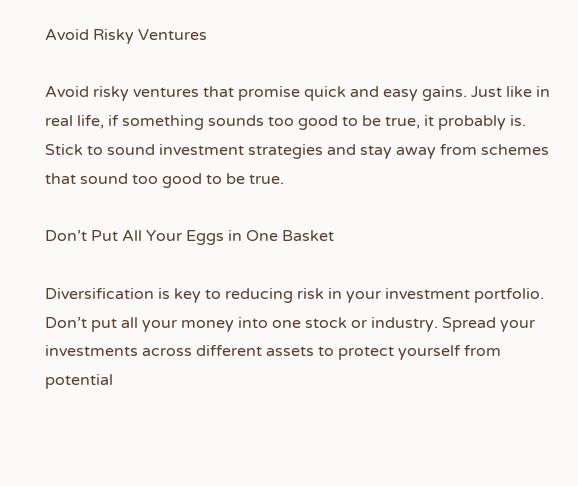Avoid Risky Ventures

Avoid risky ventures that promise quick and easy gains. Just like in real life, if something sounds too good to be true, it probably is. Stick to sound investment strategies and stay away from schemes that sound too good to be true.

Don’t Put All Your Eggs in One Basket

Diversification is key to reducing risk in your investment portfolio. Don’t put all your money into one stock or industry. Spread your investments across different assets to protect yourself from potential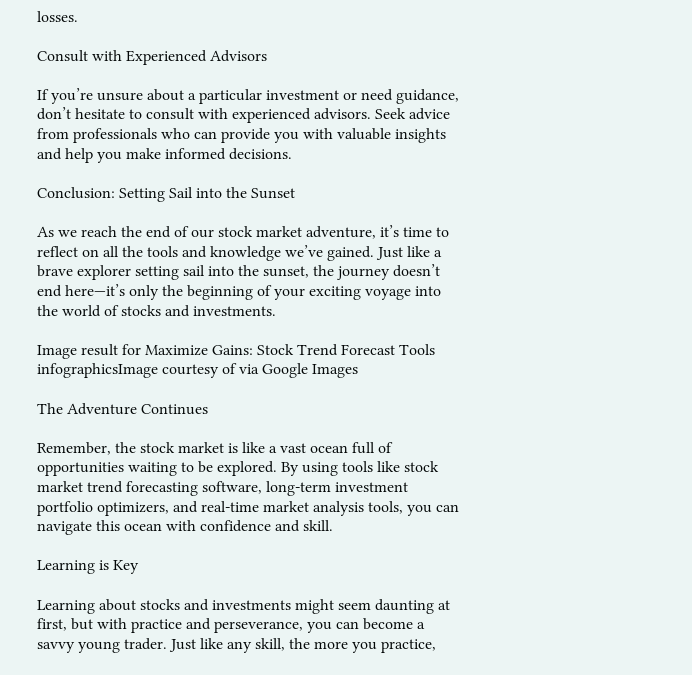losses.

Consult with Experienced Advisors

If you’re unsure about a particular investment or need guidance, don’t hesitate to consult with experienced advisors. Seek advice from professionals who can provide you with valuable insights and help you make informed decisions.

Conclusion: Setting Sail into the Sunset

As we reach the end of our stock market adventure, it’s time to reflect on all the tools and knowledge we’ve gained. Just like a brave explorer setting sail into the sunset, the journey doesn’t end here—it’s only the beginning of your exciting voyage into the world of stocks and investments.

Image result for Maximize Gains: Stock Trend Forecast Tools infographicsImage courtesy of via Google Images

The Adventure Continues

Remember, the stock market is like a vast ocean full of opportunities waiting to be explored. By using tools like stock market trend forecasting software, long-term investment portfolio optimizers, and real-time market analysis tools, you can navigate this ocean with confidence and skill.

Learning is Key

Learning about stocks and investments might seem daunting at first, but with practice and perseverance, you can become a savvy young trader. Just like any skill, the more you practice,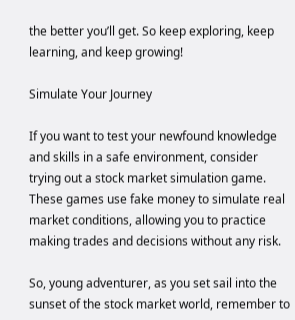the better you’ll get. So keep exploring, keep learning, and keep growing!

Simulate Your Journey

If you want to test your newfound knowledge and skills in a safe environment, consider trying out a stock market simulation game. These games use fake money to simulate real market conditions, allowing you to practice making trades and decisions without any risk.

So, young adventurer, as you set sail into the sunset of the stock market world, remember to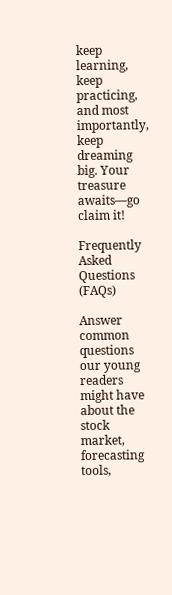keep learning, keep practicing, and most importantly, keep dreaming big. Your treasure awaits—go claim it!

Frequently Asked Questions (FAQs)

Answer common questions our young readers might have about the stock market, forecasting tools,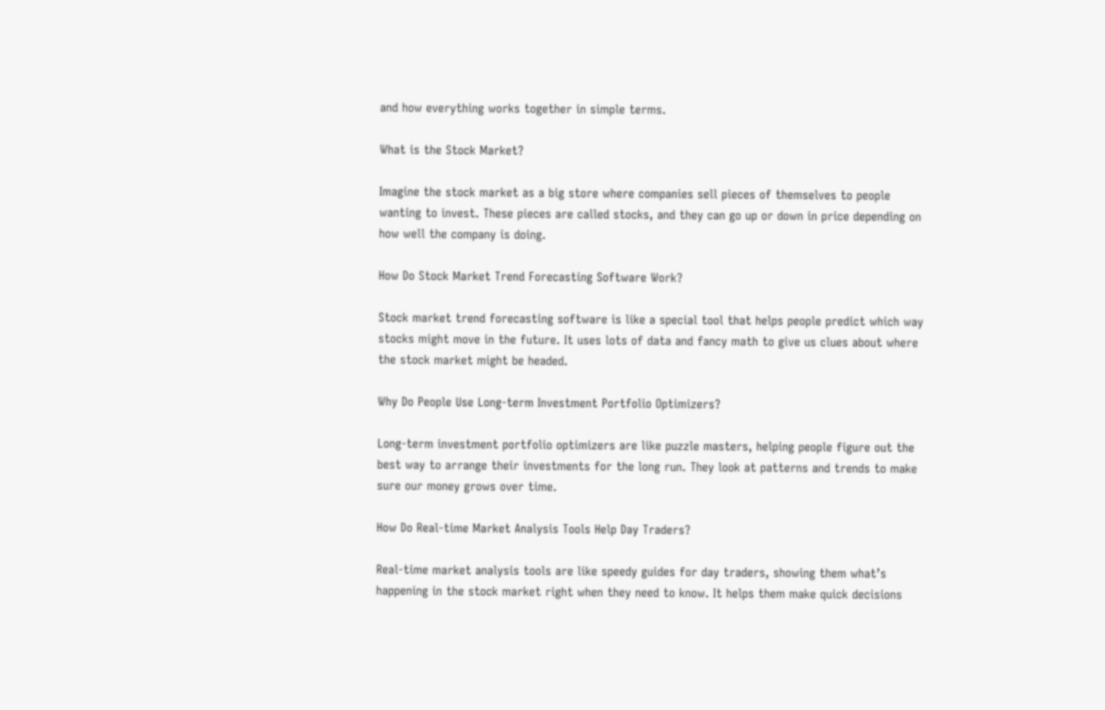and how everything works together in simple terms.

What is the Stock Market?

Imagine the stock market as a big store where companies sell pieces of themselves to people wanting to invest. These pieces are called stocks, and they can go up or down in price depending on how well the company is doing.

How Do Stock Market Trend Forecasting Software Work?

Stock market trend forecasting software is like a special tool that helps people predict which way stocks might move in the future. It uses lots of data and fancy math to give us clues about where the stock market might be headed.

Why Do People Use Long-term Investment Portfolio Optimizers?

Long-term investment portfolio optimizers are like puzzle masters, helping people figure out the best way to arrange their investments for the long run. They look at patterns and trends to make sure our money grows over time.

How Do Real-time Market Analysis Tools Help Day Traders?

Real-time market analysis tools are like speedy guides for day traders, showing them what’s happening in the stock market right when they need to know. It helps them make quick decisions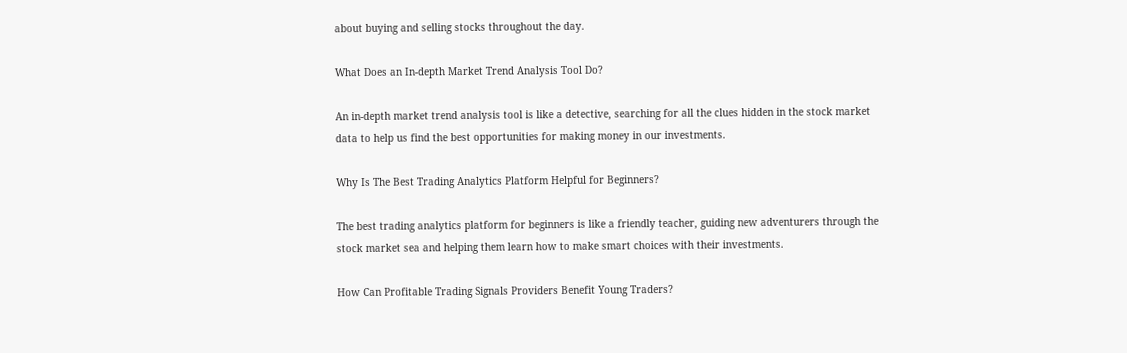about buying and selling stocks throughout the day.

What Does an In-depth Market Trend Analysis Tool Do?

An in-depth market trend analysis tool is like a detective, searching for all the clues hidden in the stock market data to help us find the best opportunities for making money in our investments.

Why Is The Best Trading Analytics Platform Helpful for Beginners?

The best trading analytics platform for beginners is like a friendly teacher, guiding new adventurers through the stock market sea and helping them learn how to make smart choices with their investments.

How Can Profitable Trading Signals Providers Benefit Young Traders?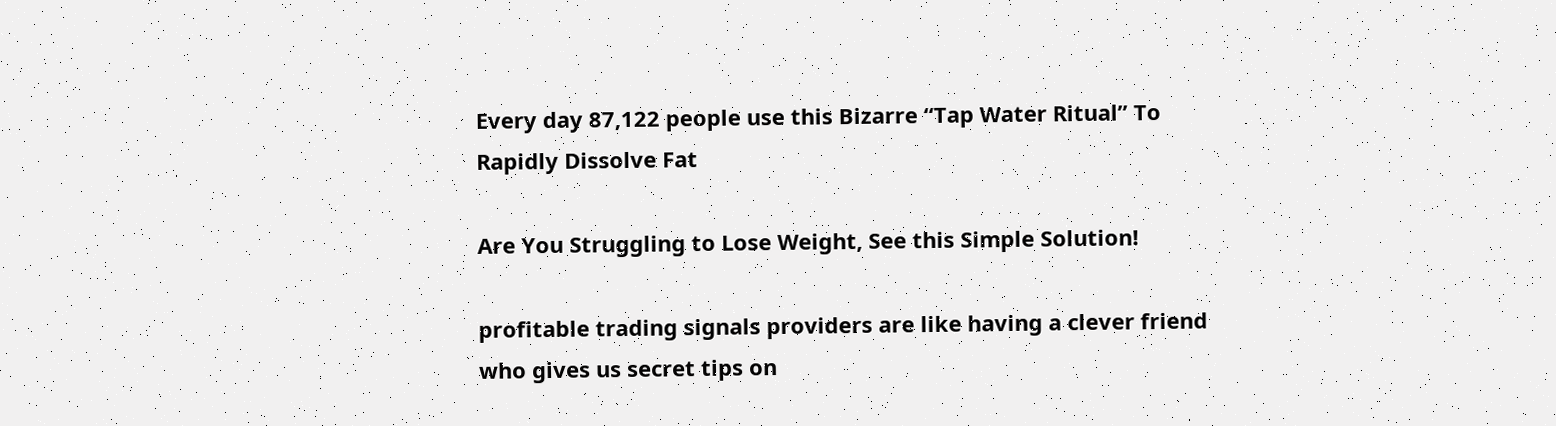Every day 87,122 people use this Bizarre “Tap Water Ritual” To Rapidly Dissolve Fat

Are You Struggling to Lose Weight, See this Simple Solution!

profitable trading signals providers are like having a clever friend who gives us secret tips on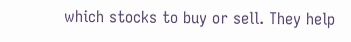which stocks to buy or sell. They help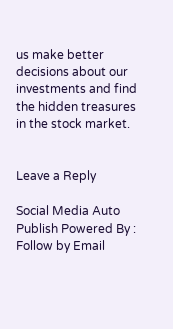us make better decisions about our investments and find the hidden treasures in the stock market.


Leave a Reply

Social Media Auto Publish Powered By :
Follow by Email